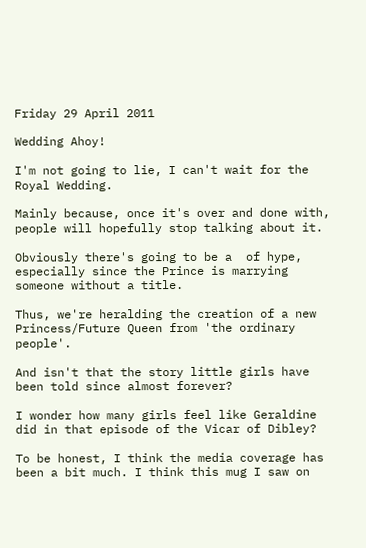Friday 29 April 2011

Wedding Ahoy!

I'm not going to lie, I can't wait for the Royal Wedding.

Mainly because, once it's over and done with, people will hopefully stop talking about it.

Obviously there's going to be a  of hype, especially since the Prince is marrying someone without a title.

Thus, we're heralding the creation of a new Princess/Future Queen from 'the ordinary people'.

And isn't that the story little girls have been told since almost forever?

I wonder how many girls feel like Geraldine did in that episode of the Vicar of Dibley?

To be honest, I think the media coverage has been a bit much. I think this mug I saw on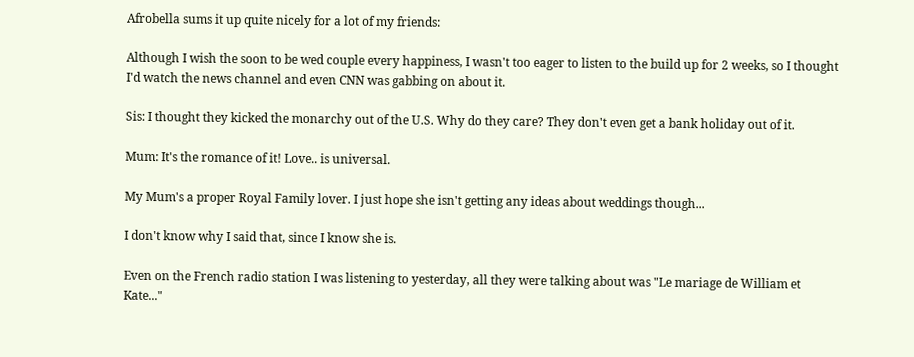Afrobella sums it up quite nicely for a lot of my friends:

Although I wish the soon to be wed couple every happiness, I wasn't too eager to listen to the build up for 2 weeks, so I thought I'd watch the news channel and even CNN was gabbing on about it.

Sis: I thought they kicked the monarchy out of the U.S. Why do they care? They don't even get a bank holiday out of it.

Mum: It's the romance of it! Love.. is universal.

My Mum's a proper Royal Family lover. I just hope she isn't getting any ideas about weddings though...

I don't know why I said that, since I know she is.

Even on the French radio station I was listening to yesterday, all they were talking about was "Le mariage de William et Kate..."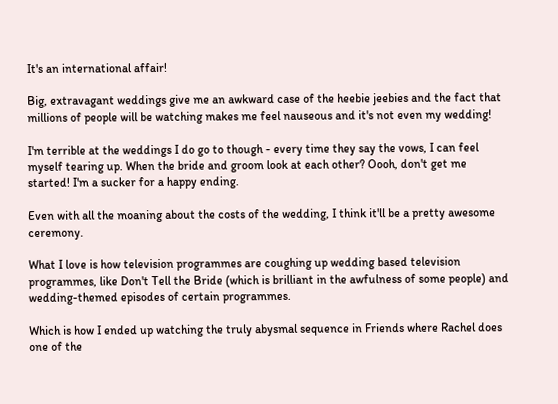It's an international affair!

Big, extravagant weddings give me an awkward case of the heebie jeebies and the fact that millions of people will be watching makes me feel nauseous and it's not even my wedding!

I'm terrible at the weddings I do go to though - every time they say the vows, I can feel myself tearing up. When the bride and groom look at each other? Oooh, don't get me started! I'm a sucker for a happy ending.

Even with all the moaning about the costs of the wedding, I think it'll be a pretty awesome ceremony.

What I love is how television programmes are coughing up wedding based television programmes, like Don't Tell the Bride (which is brilliant in the awfulness of some people) and wedding-themed episodes of certain programmes.

Which is how I ended up watching the truly abysmal sequence in Friends where Rachel does one of the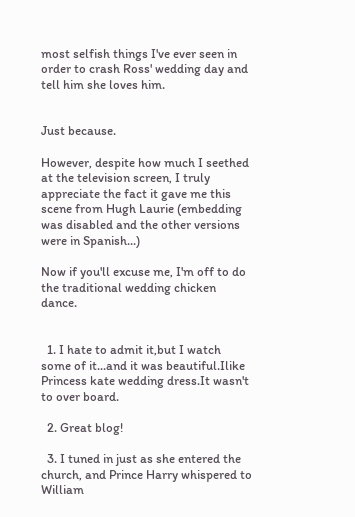most selfish things I've ever seen in order to crash Ross' wedding day and tell him she loves him.


Just because.

However, despite how much I seethed at the television screen, I truly appreciate the fact it gave me this scene from Hugh Laurie (embedding was disabled and the other versions were in Spanish...)

Now if you'll excuse me, I'm off to do the traditional wedding chicken dance.


  1. I hate to admit it,but I watch some of it...and it was beautiful.Ilike Princess kate wedding dress.It wasn't to over board.

  2. Great blog!

  3. I tuned in just as she entered the church, and Prince Harry whispered to William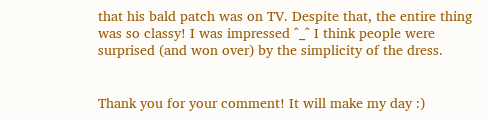that his bald patch was on TV. Despite that, the entire thing was so classy! I was impressed ^_^ I think people were surprised (and won over) by the simplicity of the dress.


Thank you for your comment! It will make my day :)